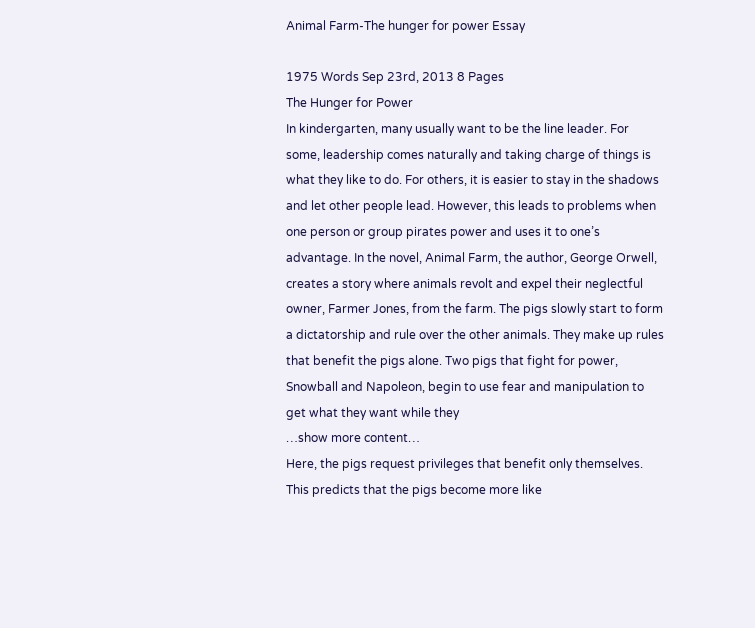Animal Farm-The hunger for power Essay

1975 Words Sep 23rd, 2013 8 Pages
The Hunger for Power
In kindergarten, many usually want to be the line leader. For some, leadership comes naturally and taking charge of things is what they like to do. For others, it is easier to stay in the shadows and let other people lead. However, this leads to problems when one person or group pirates power and uses it to one’s advantage. In the novel, Animal Farm, the author, George Orwell, creates a story where animals revolt and expel their neglectful owner, Farmer Jones, from the farm. The pigs slowly start to form a dictatorship and rule over the other animals. They make up rules that benefit the pigs alone. Two pigs that fight for power, Snowball and Napoleon, begin to use fear and manipulation to get what they want while they
…show more content…
Here, the pigs request privileges that benefit only themselves. This predicts that the pigs become more like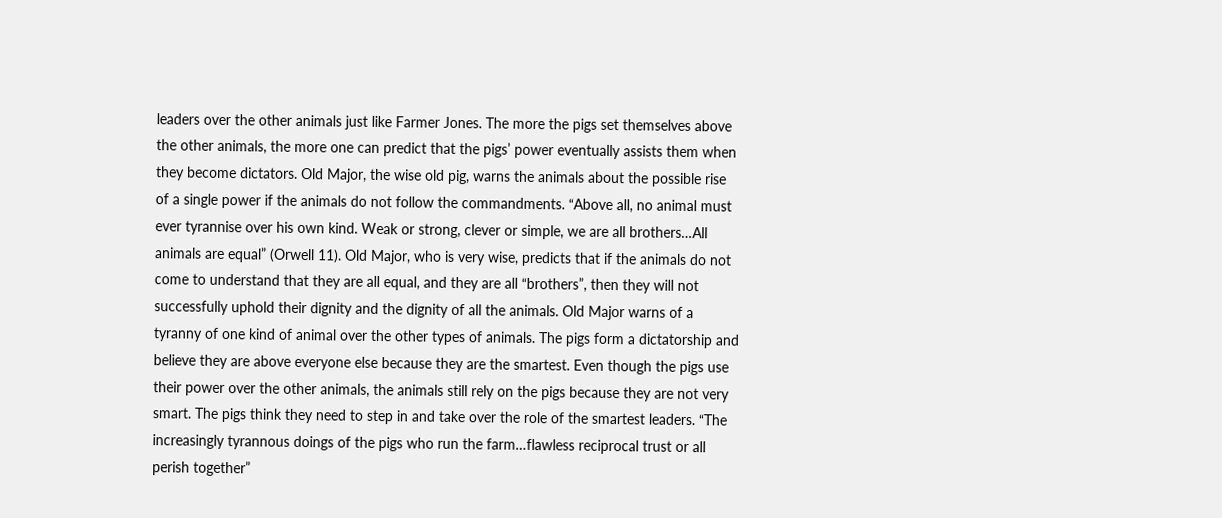leaders over the other animals just like Farmer Jones. The more the pigs set themselves above the other animals, the more one can predict that the pigs’ power eventually assists them when they become dictators. Old Major, the wise old pig, warns the animals about the possible rise of a single power if the animals do not follow the commandments. “Above all, no animal must ever tyrannise over his own kind. Weak or strong, clever or simple, we are all brothers…All animals are equal” (Orwell 11). Old Major, who is very wise, predicts that if the animals do not come to understand that they are all equal, and they are all “brothers”, then they will not successfully uphold their dignity and the dignity of all the animals. Old Major warns of a tyranny of one kind of animal over the other types of animals. The pigs form a dictatorship and believe they are above everyone else because they are the smartest. Even though the pigs use their power over the other animals, the animals still rely on the pigs because they are not very smart. The pigs think they need to step in and take over the role of the smartest leaders. “The increasingly tyrannous doings of the pigs who run the farm…flawless reciprocal trust or all perish together”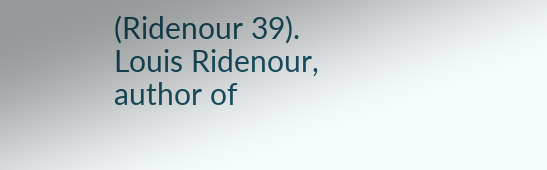(Ridenour 39). Louis Ridenour, author of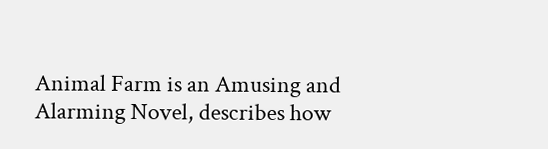Animal Farm is an Amusing and Alarming Novel, describes how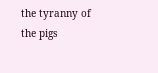the tyranny of the pigs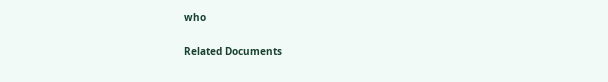who

Related Documents